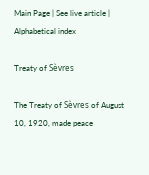Main Page | See live article | Alphabetical index

Treaty of Sèvres

The Treaty of Sèvres of August 10, 1920, made peace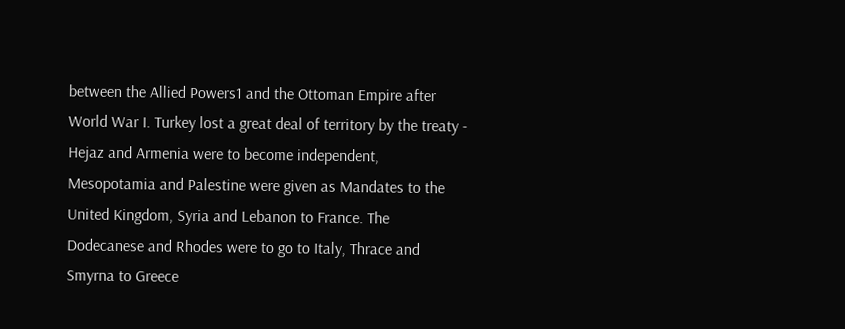between the Allied Powers1 and the Ottoman Empire after World War I. Turkey lost a great deal of territory by the treaty - Hejaz and Armenia were to become independent, Mesopotamia and Palestine were given as Mandates to the United Kingdom, Syria and Lebanon to France. The Dodecanese and Rhodes were to go to Italy, Thrace and Smyrna to Greece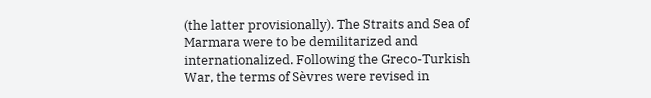(the latter provisionally). The Straits and Sea of Marmara were to be demilitarized and internationalized. Following the Greco-Turkish War, the terms of Sèvres were revised in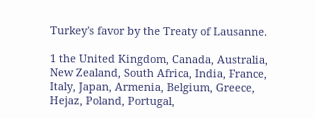Turkey's favor by the Treaty of Lausanne.

1 the United Kingdom, Canada, Australia, New Zealand, South Africa, India, France, Italy, Japan, Armenia, Belgium, Greece, Hejaz, Poland, Portugal,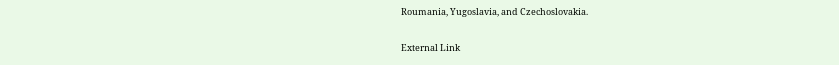Roumania, Yugoslavia, and Czechoslovakia.

External Link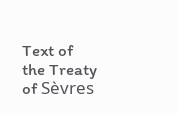Text of the Treaty of Sèvres